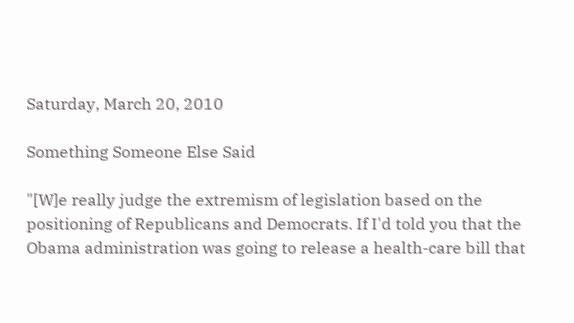Saturday, March 20, 2010

Something Someone Else Said

"[W]e really judge the extremism of legislation based on the positioning of Republicans and Democrats. If I'd told you that the Obama administration was going to release a health-care bill that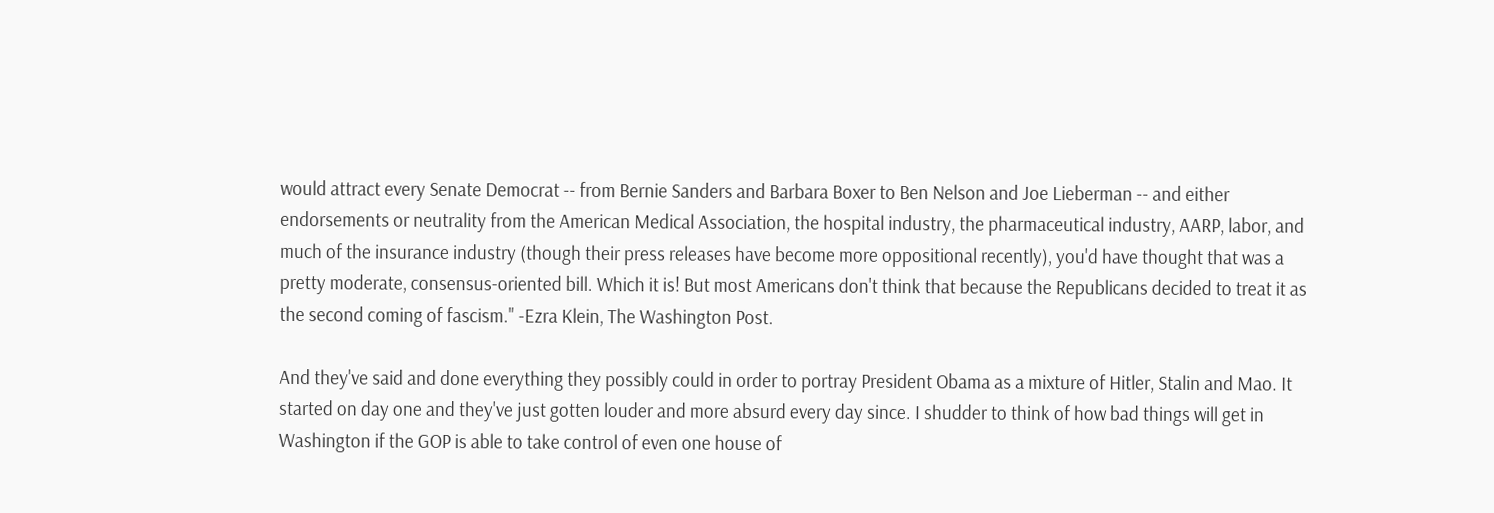would attract every Senate Democrat -- from Bernie Sanders and Barbara Boxer to Ben Nelson and Joe Lieberman -- and either endorsements or neutrality from the American Medical Association, the hospital industry, the pharmaceutical industry, AARP, labor, and much of the insurance industry (though their press releases have become more oppositional recently), you'd have thought that was a pretty moderate, consensus-oriented bill. Which it is! But most Americans don't think that because the Republicans decided to treat it as the second coming of fascism." -Ezra Klein, The Washington Post.

And they've said and done everything they possibly could in order to portray President Obama as a mixture of Hitler, Stalin and Mao. It started on day one and they've just gotten louder and more absurd every day since. I shudder to think of how bad things will get in Washington if the GOP is able to take control of even one house of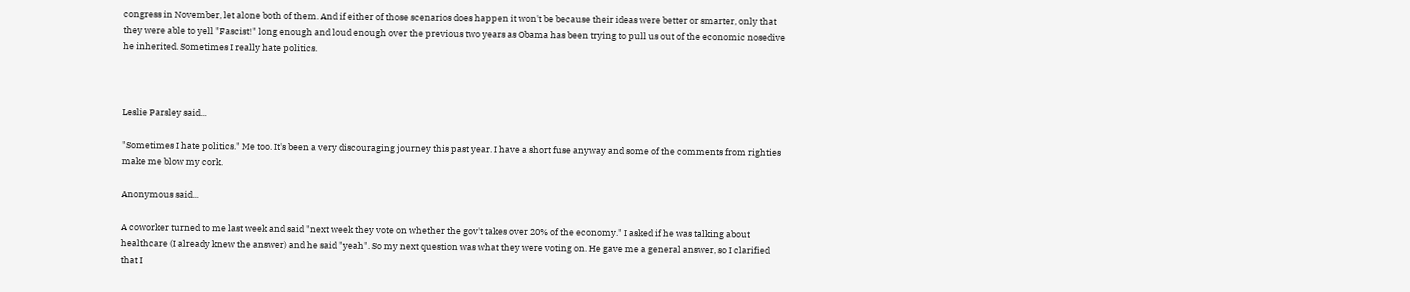congress in November, let alone both of them. And if either of those scenarios does happen it won't be because their ideas were better or smarter, only that they were able to yell "Fascist!" long enough and loud enough over the previous two years as Obama has been trying to pull us out of the economic nosedive he inherited. Sometimes I really hate politics.



Leslie Parsley said...

"Sometimes I hate politics." Me too. It's been a very discouraging journey this past year. I have a short fuse anyway and some of the comments from righties make me blow my cork.

Anonymous said...

A coworker turned to me last week and said "next week they vote on whether the gov't takes over 20% of the economy." I asked if he was talking about healthcare (I already knew the answer) and he said "yeah". So my next question was what they were voting on. He gave me a general answer, so I clarified that I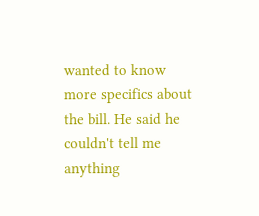wanted to know more specifics about the bill. He said he couldn't tell me anything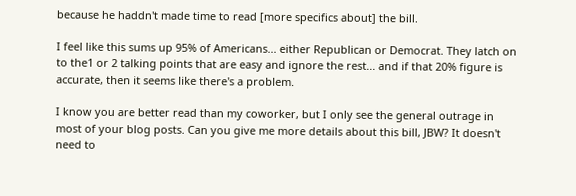because he haddn't made time to read [more specifics about] the bill.

I feel like this sums up 95% of Americans... either Republican or Democrat. They latch on to the1 or 2 talking points that are easy and ignore the rest... and if that 20% figure is accurate, then it seems like there's a problem.

I know you are better read than my coworker, but I only see the general outrage in most of your blog posts. Can you give me more details about this bill, JBW? It doesn't need to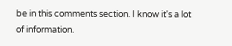be in this comments section. I know it's a lot of information.